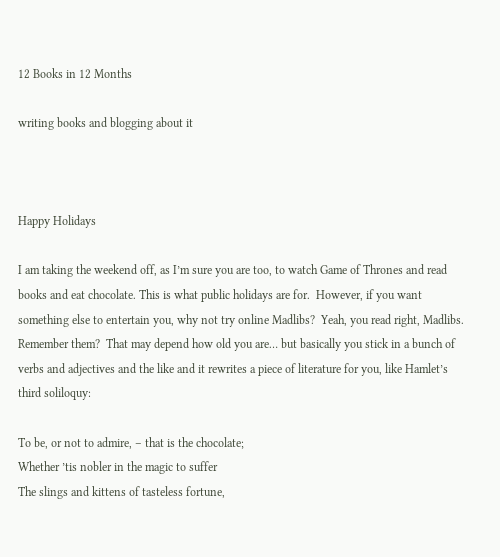12 Books in 12 Months

writing books and blogging about it



Happy Holidays

I am taking the weekend off, as I’m sure you are too, to watch Game of Thrones and read books and eat chocolate. This is what public holidays are for.  However, if you want something else to entertain you, why not try online Madlibs?  Yeah, you read right, Madlibs.  Remember them?  That may depend how old you are… but basically you stick in a bunch of verbs and adjectives and the like and it rewrites a piece of literature for you, like Hamlet’s third soliloquy:

To be, or not to admire, – that is the chocolate;
Whether ’tis nobler in the magic to suffer
The slings and kittens of tasteless fortune,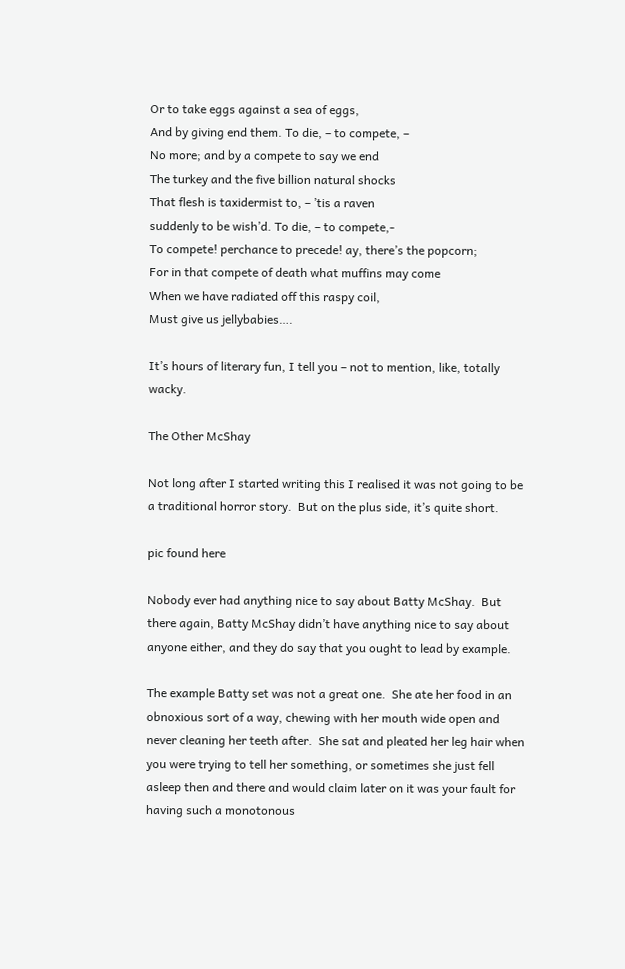Or to take eggs against a sea of eggs,
And by giving end them. To die, – to compete, –
No more; and by a compete to say we end
The turkey and the five billion natural shocks
That flesh is taxidermist to, – ’tis a raven
suddenly to be wish’d. To die, – to compete,-
To compete! perchance to precede! ay, there’s the popcorn;
For in that compete of death what muffins may come
When we have radiated off this raspy coil,
Must give us jellybabies….

It’s hours of literary fun, I tell you – not to mention, like, totally wacky.

The Other McShay

Not long after I started writing this I realised it was not going to be a traditional horror story.  But on the plus side, it’s quite short.

pic found here

Nobody ever had anything nice to say about Batty McShay.  But there again, Batty McShay didn’t have anything nice to say about anyone either, and they do say that you ought to lead by example.

The example Batty set was not a great one.  She ate her food in an obnoxious sort of a way, chewing with her mouth wide open and never cleaning her teeth after.  She sat and pleated her leg hair when you were trying to tell her something, or sometimes she just fell asleep then and there and would claim later on it was your fault for having such a monotonous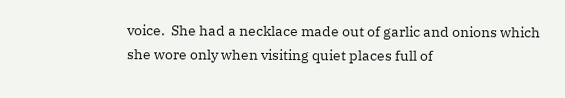voice.  She had a necklace made out of garlic and onions which she wore only when visiting quiet places full of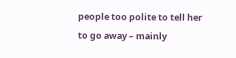people too polite to tell her to go away – mainly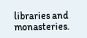libraries and monasteries.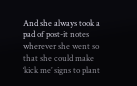And she always took a pad of post-it notes wherever she went so that she could make ‘kick me’ signs to plant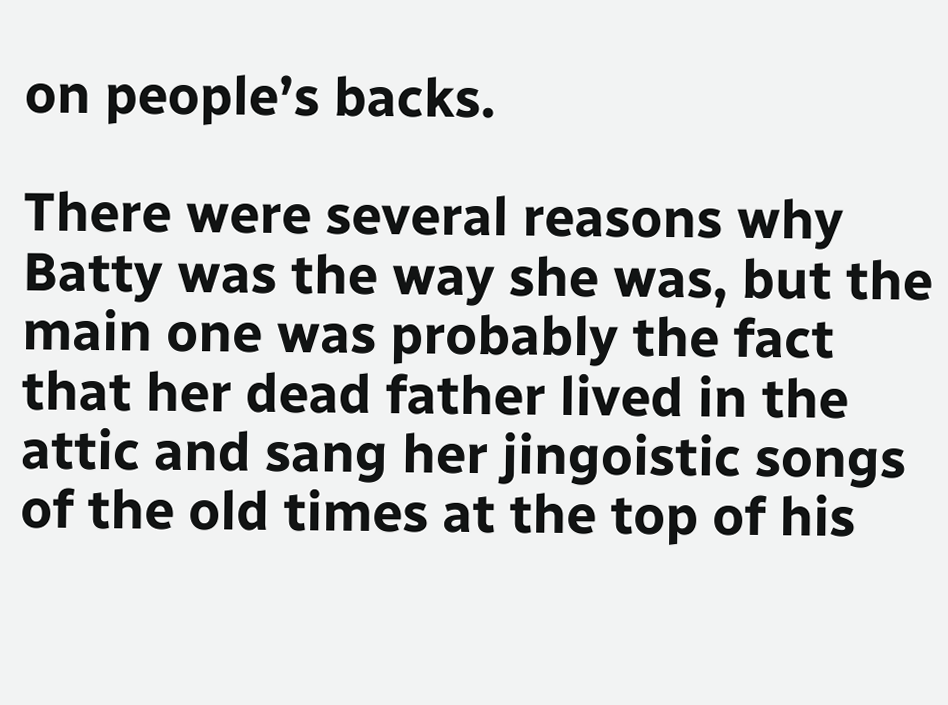on people’s backs.

There were several reasons why Batty was the way she was, but the main one was probably the fact that her dead father lived in the attic and sang her jingoistic songs of the old times at the top of his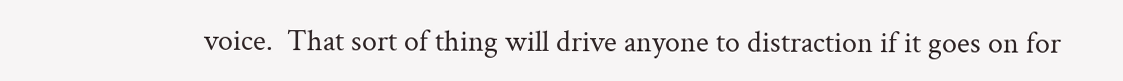voice.  That sort of thing will drive anyone to distraction if it goes on for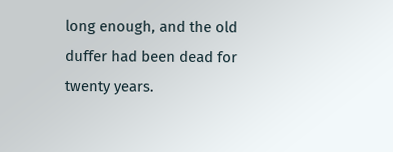long enough, and the old duffer had been dead for twenty years.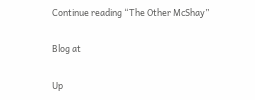Continue reading “The Other McShay”

Blog at

Up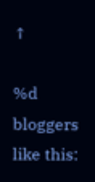↑

%d bloggers like this: